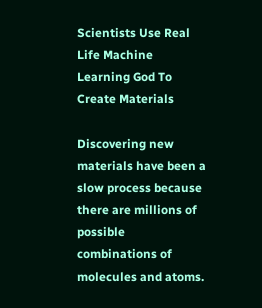Scientists Use Real Life Machine Learning God To Create Materials

Discovering new materials have been a slow process because there are millions of possible combinations of molecules and atoms.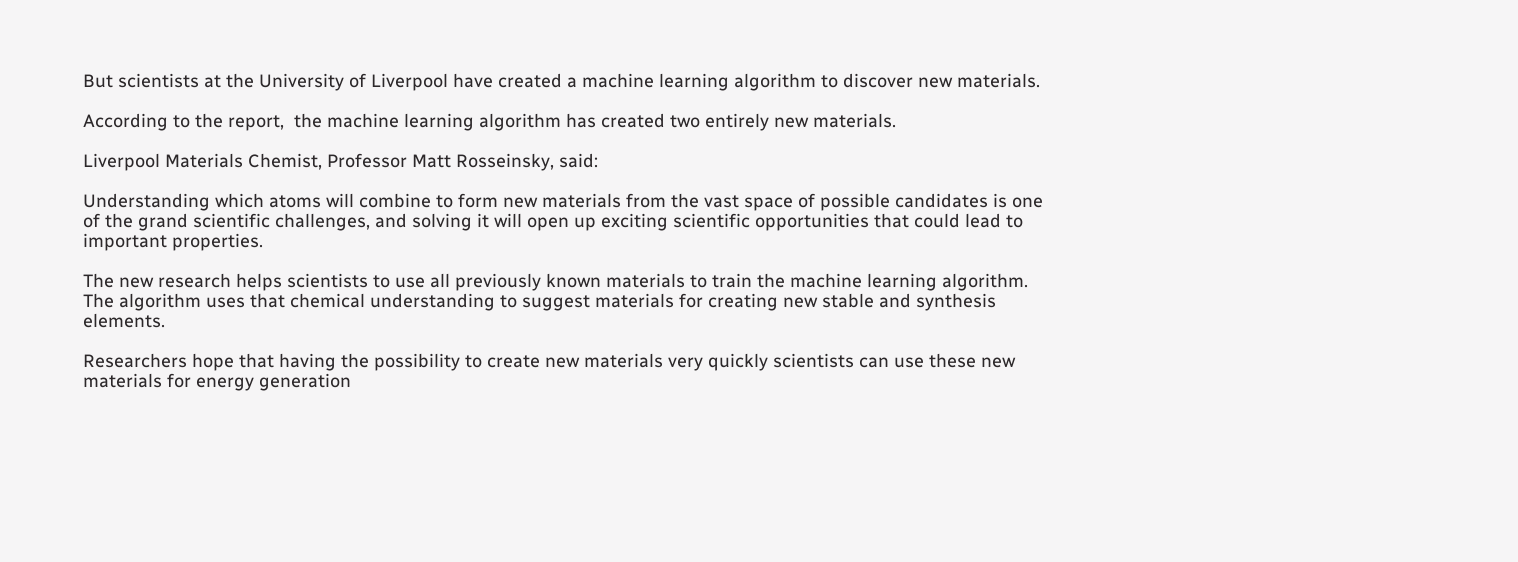But scientists at the University of Liverpool have created a machine learning algorithm to discover new materials.

According to the report,  the machine learning algorithm has created two entirely new materials.

Liverpool Materials Chemist, Professor Matt Rosseinsky, said:

Understanding which atoms will combine to form new materials from the vast space of possible candidates is one of the grand scientific challenges, and solving it will open up exciting scientific opportunities that could lead to important properties.

The new research helps scientists to use all previously known materials to train the machine learning algorithm. The algorithm uses that chemical understanding to suggest materials for creating new stable and synthesis elements.

Researchers hope that having the possibility to create new materials very quickly scientists can use these new materials for energy generation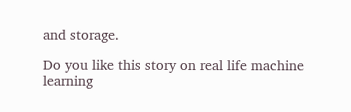and storage.

Do you like this story on real life machine learning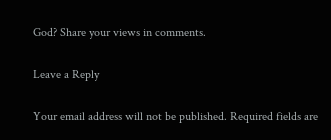God? Share your views in comments.

Leave a Reply

Your email address will not be published. Required fields are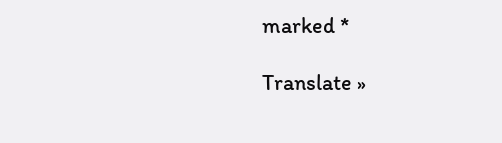marked *

Translate »